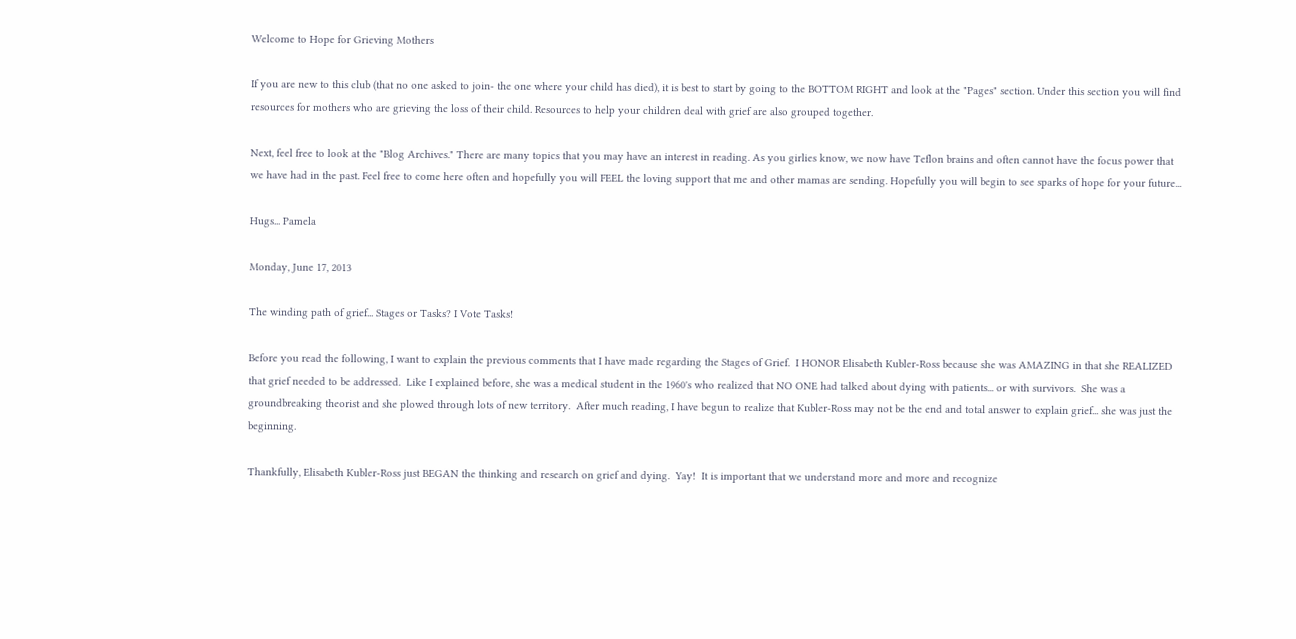Welcome to Hope for Grieving Mothers

If you are new to this club (that no one asked to join- the one where your child has died), it is best to start by going to the BOTTOM RIGHT and look at the "Pages" section. Under this section you will find resources for mothers who are grieving the loss of their child. Resources to help your children deal with grief are also grouped together.

Next, feel free to look at the "Blog Archives." There are many topics that you may have an interest in reading. As you girlies know, we now have Teflon brains and often cannot have the focus power that we have had in the past. Feel free to come here often and hopefully you will FEEL the loving support that me and other mamas are sending. Hopefully you will begin to see sparks of hope for your future...

Hugs... Pamela

Monday, June 17, 2013

The winding path of grief... Stages or Tasks? I Vote Tasks!

Before you read the following, I want to explain the previous comments that I have made regarding the Stages of Grief.  I HONOR Elisabeth Kubler-Ross because she was AMAZING in that she REALIZED that grief needed to be addressed.  Like I explained before, she was a medical student in the 1960's who realized that NO ONE had talked about dying with patients... or with survivors.  She was a groundbreaking theorist and she plowed through lots of new territory.  After much reading, I have begun to realize that Kubler-Ross may not be the end and total answer to explain grief... she was just the beginning.

Thankfully, Elisabeth Kubler-Ross just BEGAN the thinking and research on grief and dying.  Yay!  It is important that we understand more and more and recognize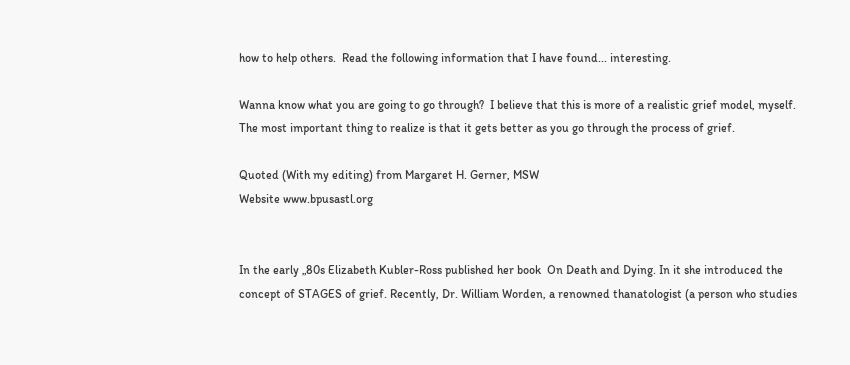how to help others.  Read the following information that I have found... interesting.

Wanna know what you are going to go through?  I believe that this is more of a realistic grief model, myself.  The most important thing to realize is that it gets better as you go through the process of grief.

Quoted (With my editing) from Margaret H. Gerner, MSW
Website www.bpusastl.org


In the early „80s Elizabeth Kubler-Ross published her book  On Death and Dying. In it she introduced the concept of STAGES of grief. Recently, Dr. William Worden, a renowned thanatologist (a person who studies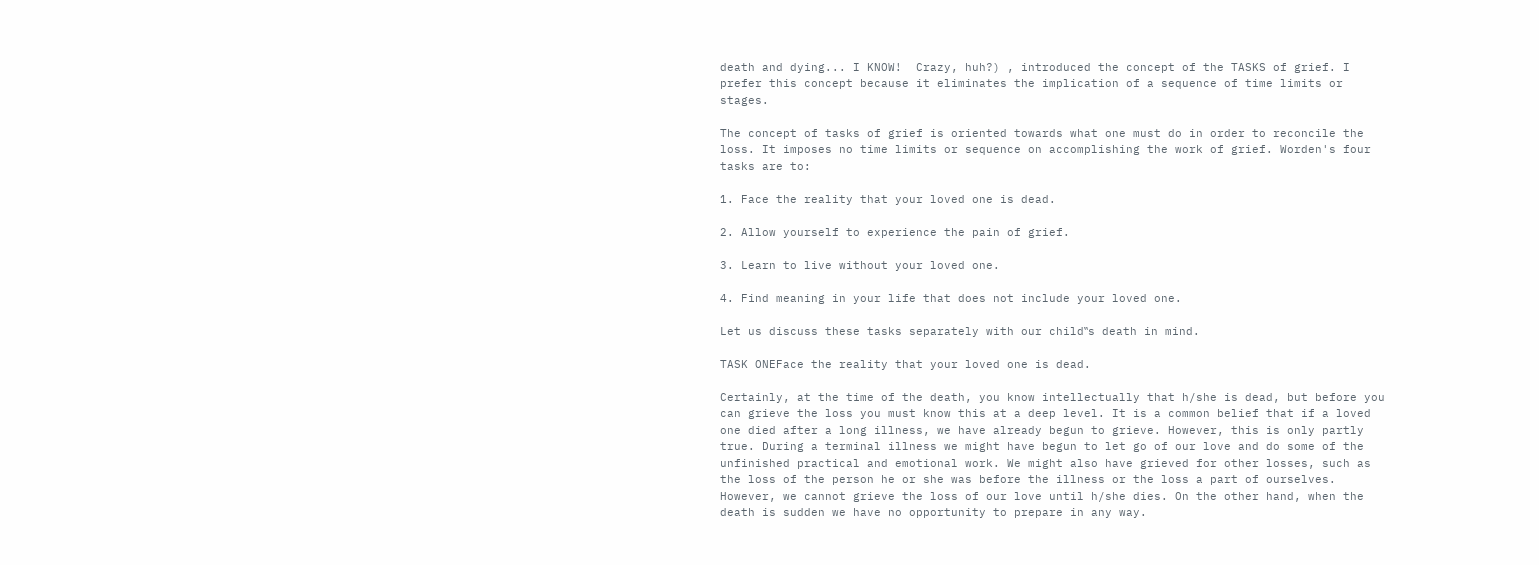death and dying... I KNOW!  Crazy, huh?) , introduced the concept of the TASKS of grief. I prefer this concept because it eliminates the implication of a sequence of time limits or stages.

The concept of tasks of grief is oriented towards what one must do in order to reconcile the loss. It imposes no time limits or sequence on accomplishing the work of grief. Worden's four tasks are to:

1. Face the reality that your loved one is dead.

2. Allow yourself to experience the pain of grief.

3. Learn to live without your loved one.

4. Find meaning in your life that does not include your loved one.

Let us discuss these tasks separately with our child‟s death in mind.

TASK ONEFace the reality that your loved one is dead.

Certainly, at the time of the death, you know intellectually that h/she is dead, but before you can grieve the loss you must know this at a deep level. It is a common belief that if a loved one died after a long illness, we have already begun to grieve. However, this is only partly true. During a terminal illness we might have begun to let go of our love and do some of the unfinished practical and emotional work. We might also have grieved for other losses, such as the loss of the person he or she was before the illness or the loss a part of ourselves. However, we cannot grieve the loss of our love until h/she dies. On the other hand, when the death is sudden we have no opportunity to prepare in any way.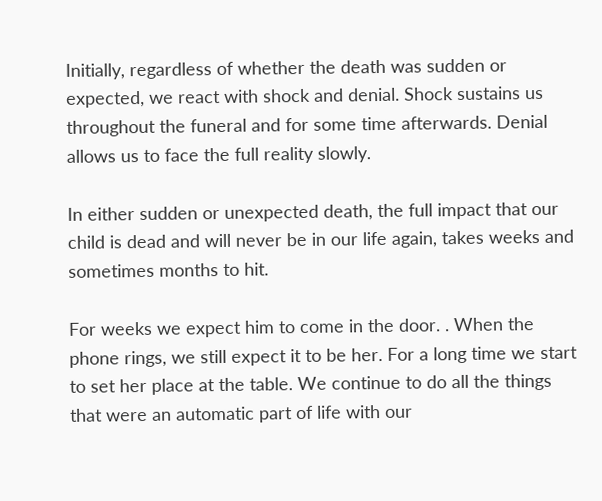Initially, regardless of whether the death was sudden or expected, we react with shock and denial. Shock sustains us throughout the funeral and for some time afterwards. Denial allows us to face the full reality slowly.

In either sudden or unexpected death, the full impact that our child is dead and will never be in our life again, takes weeks and sometimes months to hit.

For weeks we expect him to come in the door. . When the phone rings, we still expect it to be her. For a long time we start to set her place at the table. We continue to do all the things that were an automatic part of life with our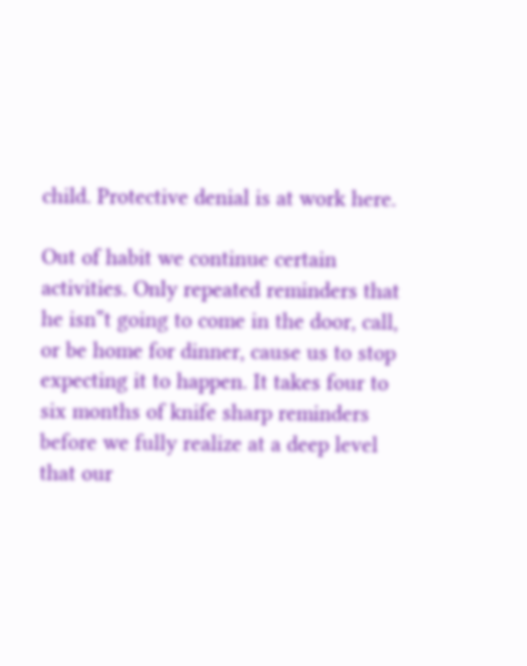child. Protective denial is at work here.

Out of habit we continue certain activities. Only repeated reminders that he isn‟t going to come in the door, call, or be home for dinner, cause us to stop expecting it to happen. It takes four to six months of knife sharp reminders before we fully realize at a deep level that our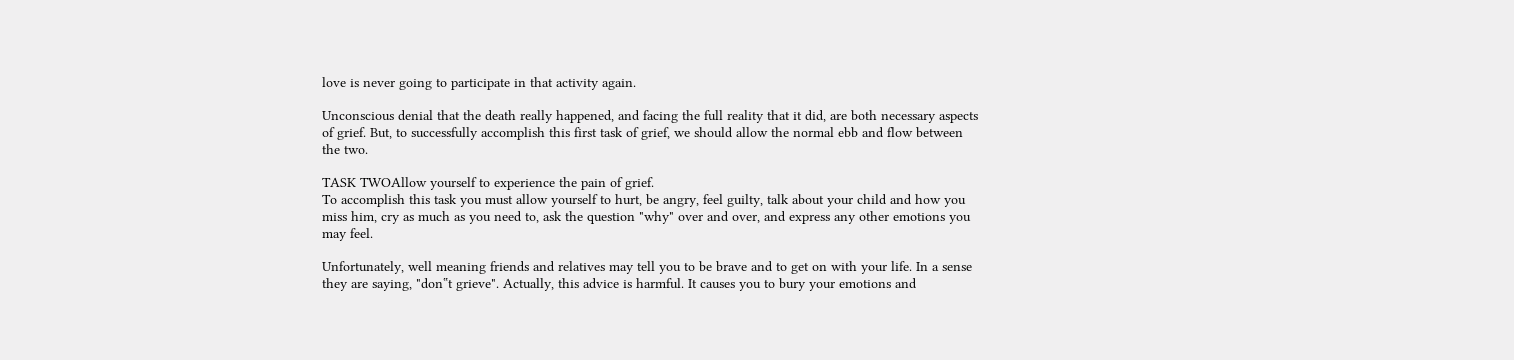love is never going to participate in that activity again.

Unconscious denial that the death really happened, and facing the full reality that it did, are both necessary aspects of grief. But, to successfully accomplish this first task of grief, we should allow the normal ebb and flow between the two.

TASK TWOAllow yourself to experience the pain of grief.
To accomplish this task you must allow yourself to hurt, be angry, feel guilty, talk about your child and how you miss him, cry as much as you need to, ask the question "why" over and over, and express any other emotions you may feel.

Unfortunately, well meaning friends and relatives may tell you to be brave and to get on with your life. In a sense they are saying, "don‟t grieve". Actually, this advice is harmful. It causes you to bury your emotions and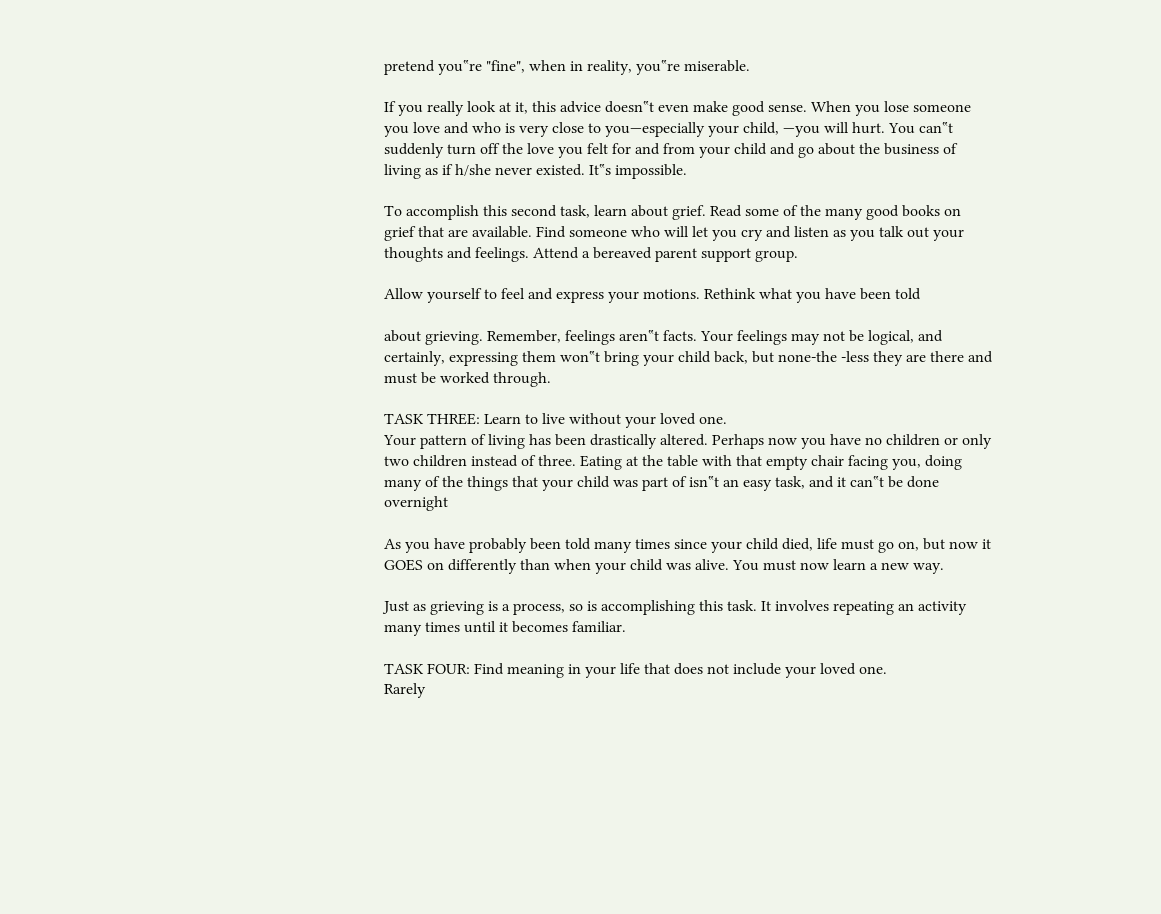pretend you‟re "fine", when in reality, you‟re miserable.

If you really look at it, this advice doesn‟t even make good sense. When you lose someone you love and who is very close to you—especially your child, —you will hurt. You can‟t suddenly turn off the love you felt for and from your child and go about the business of living as if h/she never existed. It‟s impossible.

To accomplish this second task, learn about grief. Read some of the many good books on grief that are available. Find someone who will let you cry and listen as you talk out your thoughts and feelings. Attend a bereaved parent support group.

Allow yourself to feel and express your motions. Rethink what you have been told

about grieving. Remember, feelings aren‟t facts. Your feelings may not be logical, and certainly, expressing them won‟t bring your child back, but none-the -less they are there and must be worked through.

TASK THREE: Learn to live without your loved one.
Your pattern of living has been drastically altered. Perhaps now you have no children or only two children instead of three. Eating at the table with that empty chair facing you, doing many of the things that your child was part of isn‟t an easy task, and it can‟t be done overnight

As you have probably been told many times since your child died, life must go on, but now it GOES on differently than when your child was alive. You must now learn a new way.

Just as grieving is a process, so is accomplishing this task. It involves repeating an activity many times until it becomes familiar.

TASK FOUR: Find meaning in your life that does not include your loved one.
Rarely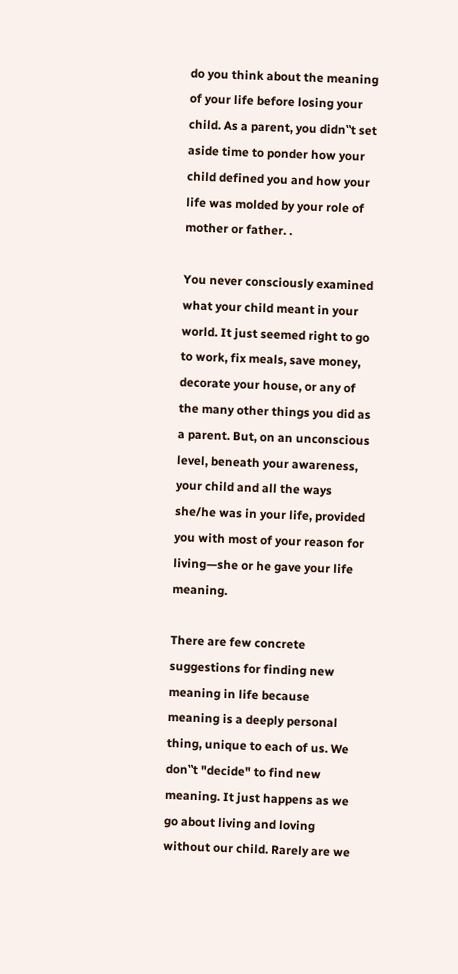do you think about the meaning of your life before losing your child. As a parent, you didn‟t set aside time to ponder how your child defined you and how your life was molded by your role of mother or father. .

You never consciously examined what your child meant in your world. It just seemed right to go to work, fix meals, save money, decorate your house, or any of the many other things you did as a parent. But, on an unconscious level, beneath your awareness, your child and all the ways she/he was in your life, provided you with most of your reason for living—she or he gave your life meaning.

There are few concrete suggestions for finding new meaning in life because meaning is a deeply personal thing, unique to each of us. We don‟t "decide" to find new meaning. It just happens as we go about living and loving without our child. Rarely are we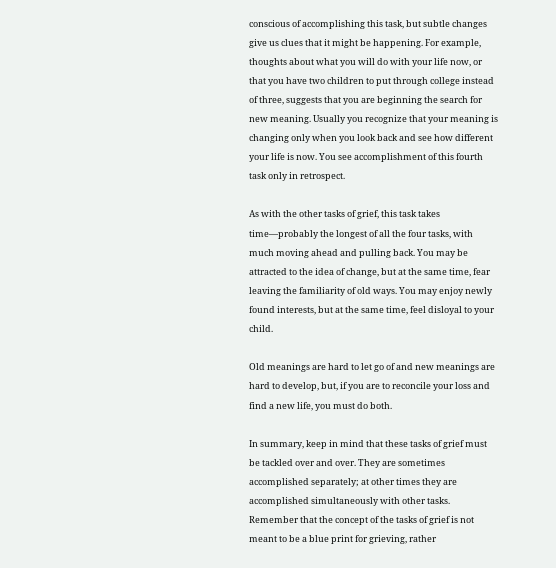conscious of accomplishing this task, but subtle changes give us clues that it might be happening. For example, thoughts about what you will do with your life now, or that you have two children to put through college instead of three, suggests that you are beginning the search for new meaning. Usually you recognize that your meaning is changing only when you look back and see how different your life is now. You see accomplishment of this fourth task only in retrospect.

As with the other tasks of grief, this task takes time—probably the longest of all the four tasks, with much moving ahead and pulling back. You may be attracted to the idea of change, but at the same time, fear leaving the familiarity of old ways. You may enjoy newly found interests, but at the same time, feel disloyal to your child.

Old meanings are hard to let go of and new meanings are hard to develop, but, if you are to reconcile your loss and find a new life, you must do both.

In summary, keep in mind that these tasks of grief must be tackled over and over. They are sometimes accomplished separately; at other times they are accomplished simultaneously with other tasks. Remember that the concept of the tasks of grief is not meant to be a blue print for grieving, rather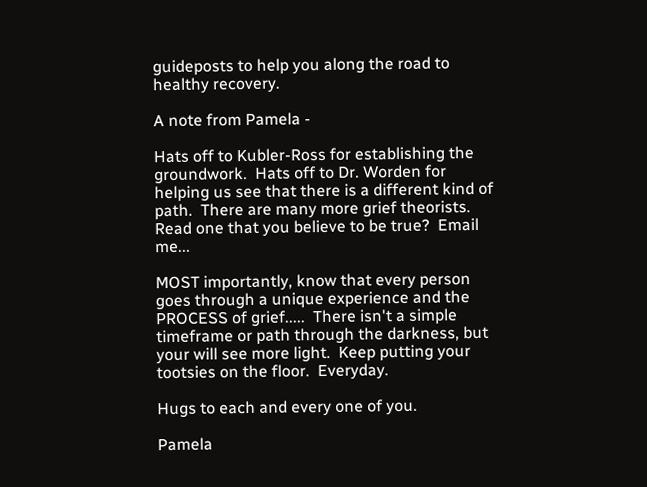guideposts to help you along the road to healthy recovery.

A note from Pamela -

Hats off to Kubler-Ross for establishing the groundwork.  Hats off to Dr. Worden for helping us see that there is a different kind of path.  There are many more grief theorists.  Read one that you believe to be true?  Email me...

MOST importantly, know that every person goes through a unique experience and the PROCESS of grief.....  There isn't a simple timeframe or path through the darkness, but your will see more light.  Keep putting your tootsies on the floor.  Everyday.

Hugs to each and every one of you.

Pamela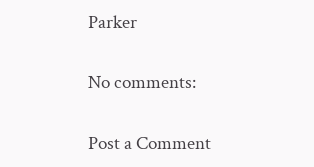Parker

No comments:

Post a Comment